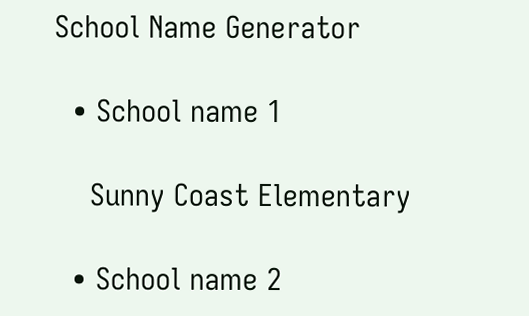School Name Generator

  • School name 1

    Sunny Coast Elementary

  • School name 2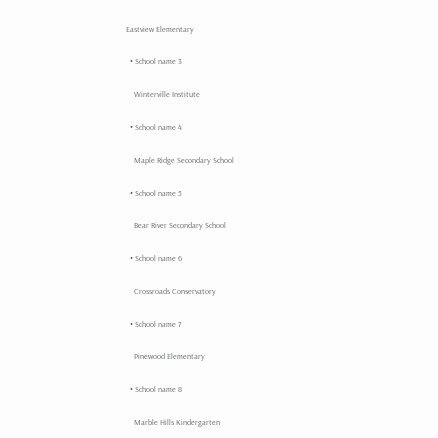Eastview Elementary

  • School name 3

    Winterville Institute

  • School name 4

    Maple Ridge Secondary School

  • School name 5

    Bear River Secondary School

  • School name 6

    Crossroads Conservatory

  • School name 7

    Pinewood Elementary

  • School name 8

    Marble Hills Kindergarten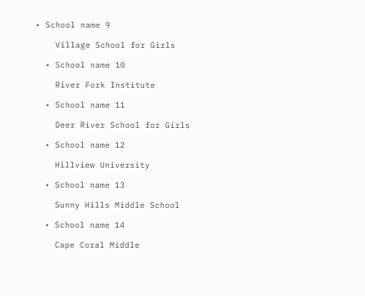• School name 9

    Village School for Girls

  • School name 10

    River Fork Institute

  • School name 11

    Deer River School for Girls

  • School name 12

    Hillview University

  • School name 13

    Sunny Hills Middle School

  • School name 14

    Cape Coral Middle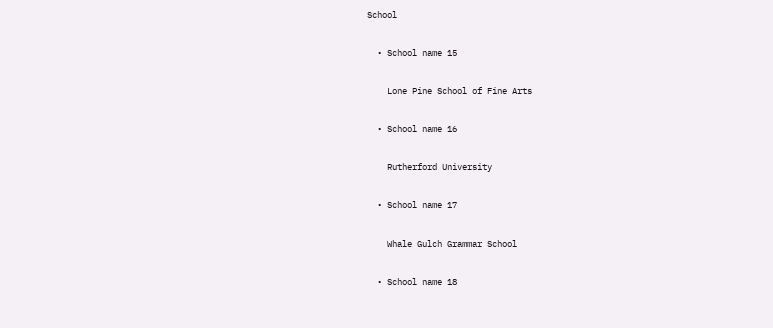School

  • School name 15

    Lone Pine School of Fine Arts

  • School name 16

    Rutherford University

  • School name 17

    Whale Gulch Grammar School

  • School name 18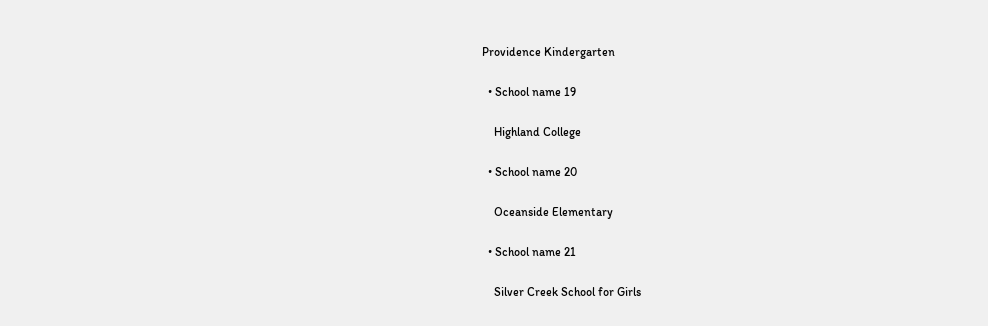Providence Kindergarten

  • School name 19

    Highland College

  • School name 20

    Oceanside Elementary

  • School name 21

    Silver Creek School for Girls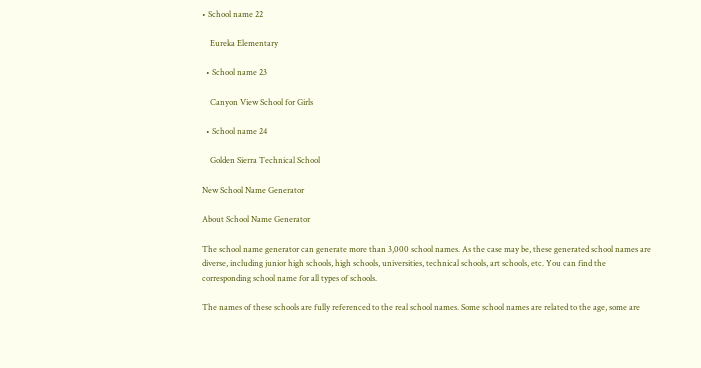• School name 22

    Eureka Elementary

  • School name 23

    Canyon View School for Girls

  • School name 24

    Golden Sierra Technical School

New School Name Generator

About School Name Generator

The school name generator can generate more than 3,000 school names. As the case may be, these generated school names are diverse, including junior high schools, high schools, universities, technical schools, art schools, etc. You can find the corresponding school name for all types of schools.

The names of these schools are fully referenced to the real school names. Some school names are related to the age, some are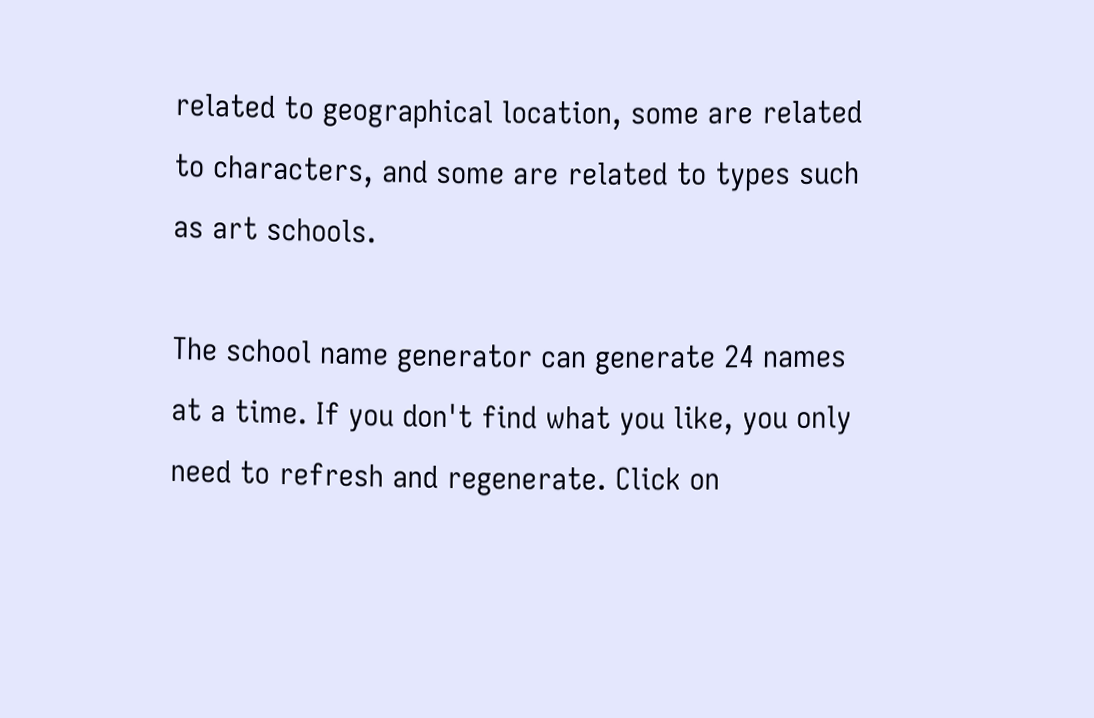related to geographical location, some are related to characters, and some are related to types such as art schools.

The school name generator can generate 24 names at a time. If you don't find what you like, you only need to refresh and regenerate. Click on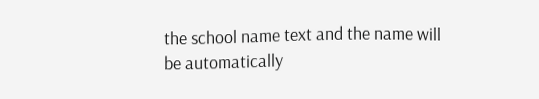the school name text and the name will be automatically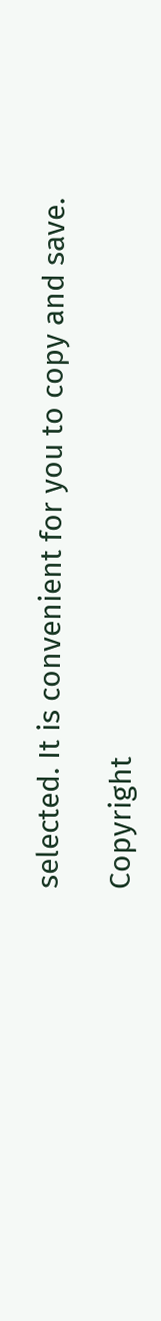selected. It is convenient for you to copy and save.

Copyright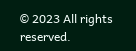© 2023 All rights reserved.